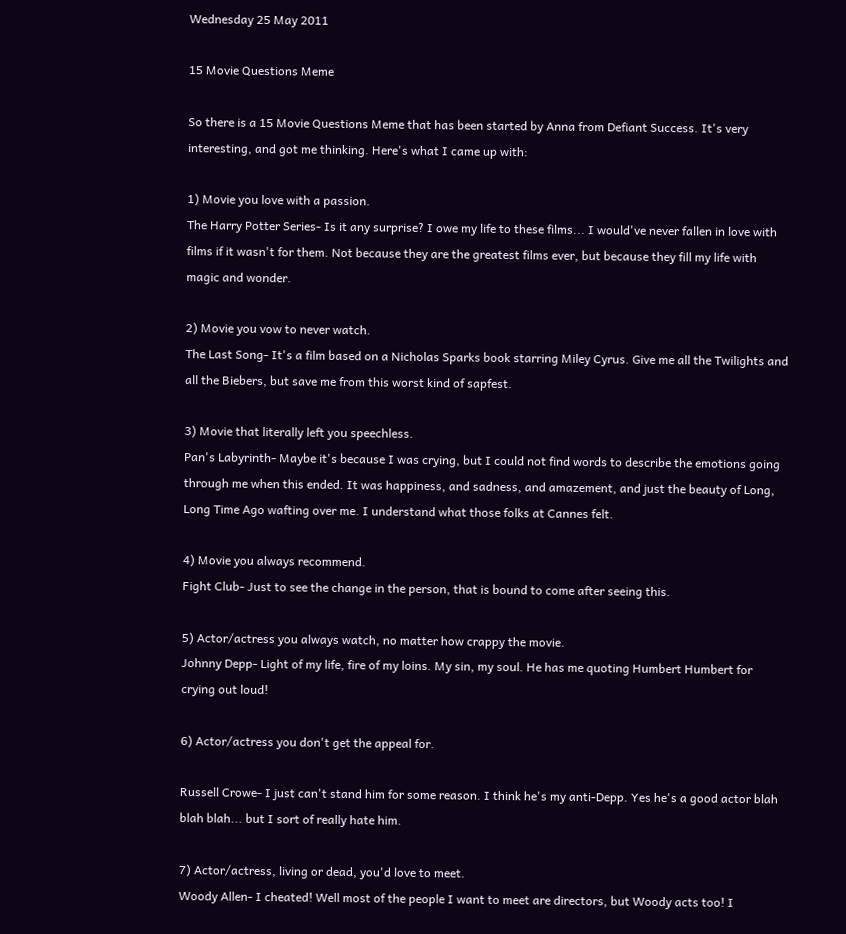Wednesday 25 May 2011

15 Movie Questions Meme

So there is a 15 Movie Questions Meme that has been started by Anna from Defiant Success. It's very interesting, and got me thinking. Here's what I came up with:

1) Movie you love with a passion.
The Harry Potter Series- Is it any surprise? I owe my life to these films... I would've never fallen in love with films if it wasn't for them. Not because they are the greatest films ever, but because they fill my life with magic and wonder.

2) Movie you vow to never watch.
The Last Song- It's a film based on a Nicholas Sparks book starring Miley Cyrus. Give me all the Twilights and all the Biebers, but save me from this worst kind of sapfest.

3) Movie that literally left you speechless.
Pan's Labyrinth- Maybe it's because I was crying, but I could not find words to describe the emotions going through me when this ended. It was happiness, and sadness, and amazement, and just the beauty of Long, Long Time Ago wafting over me. I understand what those folks at Cannes felt.

4) Movie you always recommend.
Fight Club- Just to see the change in the person, that is bound to come after seeing this.

5) Actor/actress you always watch, no matter how crappy the movie.
Johnny Depp- Light of my life, fire of my loins. My sin, my soul. He has me quoting Humbert Humbert for crying out loud!

6) Actor/actress you don't get the appeal for.

Russell Crowe- I just can't stand him for some reason. I think he's my anti-Depp. Yes he's a good actor blah blah blah... but I sort of really hate him.

7) Actor/actress, living or dead, you'd love to meet.
Woody Allen- I cheated! Well most of the people I want to meet are directors, but Woody acts too! I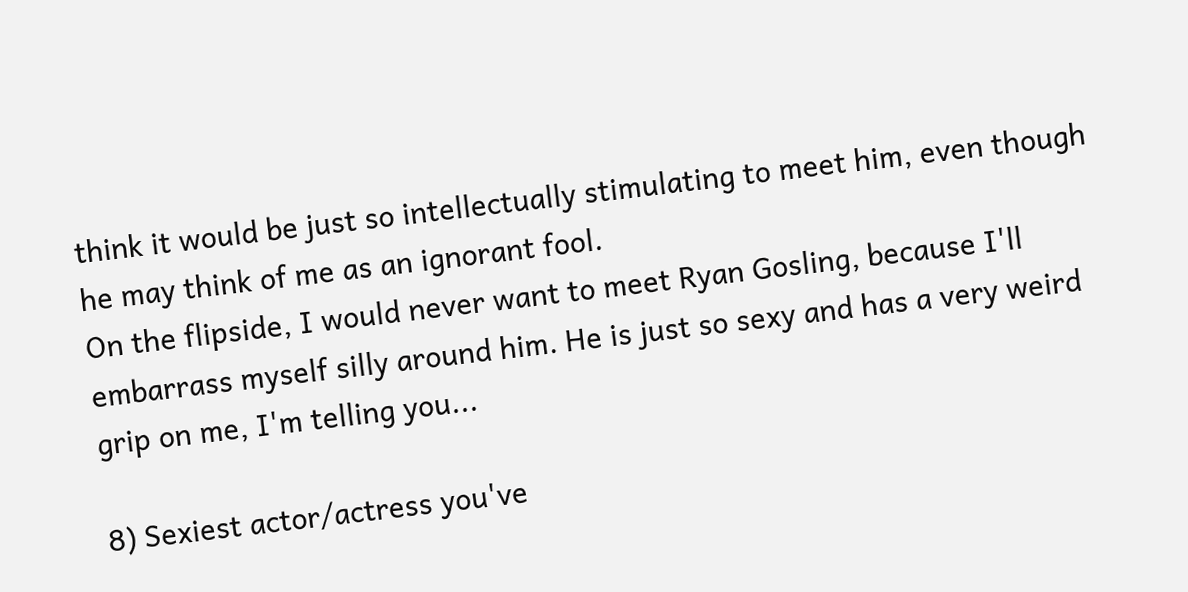think it would be just so intellectually stimulating to meet him, even though he may think of me as an ignorant fool.
On the flipside, I would never want to meet Ryan Gosling, because I'll embarrass myself silly around him. He is just so sexy and has a very weird grip on me, I'm telling you...

8) Sexiest actor/actress you've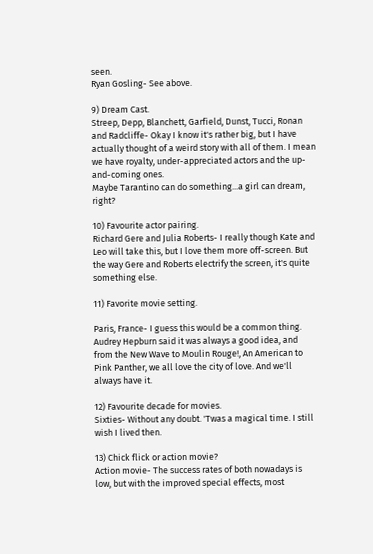seen.
Ryan Gosling- See above.

9) Dream Cast.
Streep, Depp, Blanchett, Garfield, Dunst, Tucci, Ronan and Radcliffe- Okay I know it's rather big, but I have actually thought of a weird story with all of them. I mean we have royalty, under-appreciated actors and the up-and-coming ones.
Maybe Tarantino can do something...a girl can dream, right?

10) Favourite actor pairing.
Richard Gere and Julia Roberts- I really though Kate and Leo will take this, but I love them more off-screen. But the way Gere and Roberts electrify the screen, it's quite something else.

11) Favorite movie setting.

Paris, France- I guess this would be a common thing. Audrey Hepburn said it was always a good idea, and from the New Wave to Moulin Rouge!, An American to Pink Panther, we all love the city of love. And we'll always have it.

12) Favourite decade for movies.
Sixties- Without any doubt. 'Twas a magical time. I still wish I lived then.

13) Chick flick or action movie?
Action movie- The success rates of both nowadays is low, but with the improved special effects, most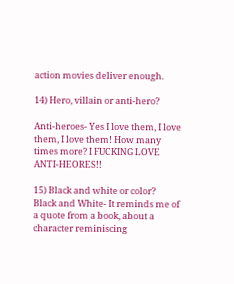action movies deliver enough.

14) Hero, villain or anti-hero?

Anti-heroes- Yes I love them, I love them, I love them! How many times more? I FUCKING LOVE ANTI-HEORES!!

15) Black and white or color?
Black and White- It reminds me of a quote from a book, about a character reminiscing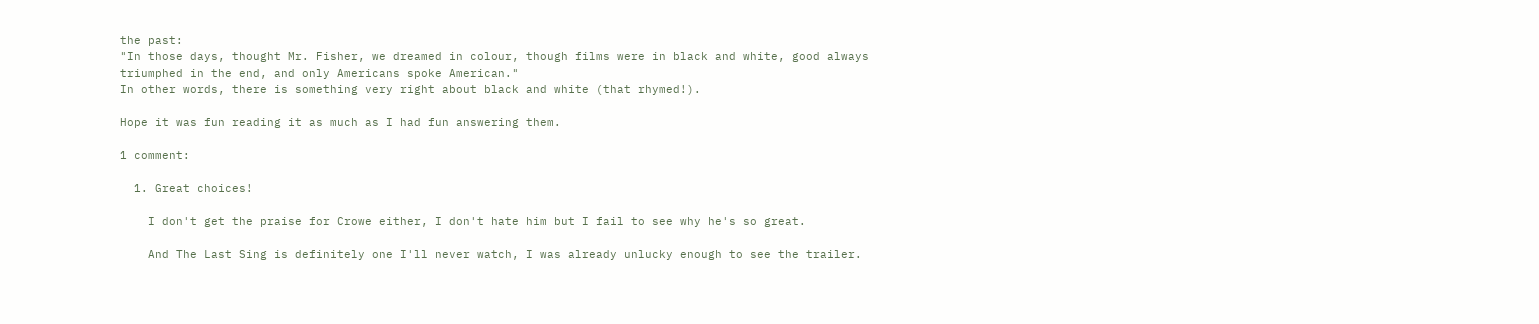the past:
"In those days, thought Mr. Fisher, we dreamed in colour, though films were in black and white, good always triumphed in the end, and only Americans spoke American."
In other words, there is something very right about black and white (that rhymed!).

Hope it was fun reading it as much as I had fun answering them.

1 comment:

  1. Great choices!

    I don't get the praise for Crowe either, I don't hate him but I fail to see why he's so great.

    And The Last Sing is definitely one I'll never watch, I was already unlucky enough to see the trailer.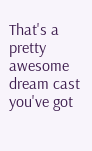That's a pretty awesome dream cast you've got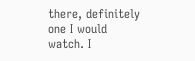there, definitely one I would watch. I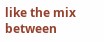like the mix between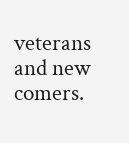veterans and new comers.